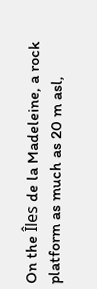On the Îles de la Madeleine, a rock platform as much as 20 m asl,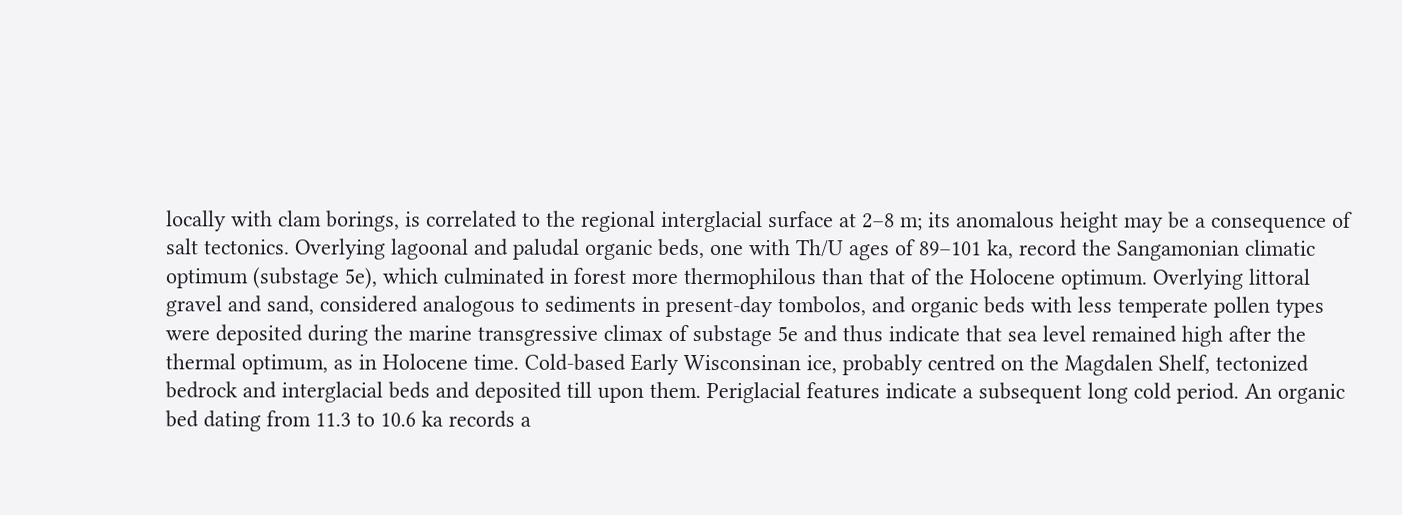locally with clam borings, is correlated to the regional interglacial surface at 2–8 m; its anomalous height may be a consequence of salt tectonics. Overlying lagoonal and paludal organic beds, one with Th/U ages of 89–101 ka, record the Sangamonian climatic optimum (substage 5e), which culminated in forest more thermophilous than that of the Holocene optimum. Overlying littoral gravel and sand, considered analogous to sediments in present-day tombolos, and organic beds with less temperate pollen types were deposited during the marine transgressive climax of substage 5e and thus indicate that sea level remained high after the thermal optimum, as in Holocene time. Cold-based Early Wisconsinan ice, probably centred on the Magdalen Shelf, tectonized bedrock and interglacial beds and deposited till upon them. Periglacial features indicate a subsequent long cold period. An organic bed dating from 11.3 to 10.6 ka records a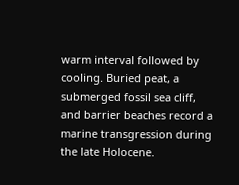warm interval followed by cooling. Buried peat, a submerged fossil sea cliff, and barrier beaches record a marine transgression during the late Holocene.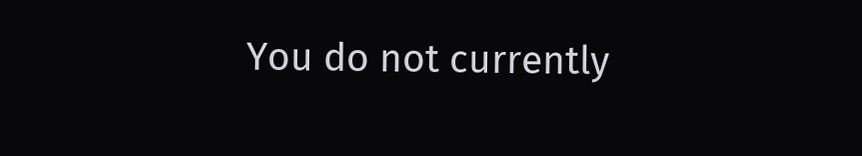You do not currently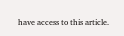have access to this article.